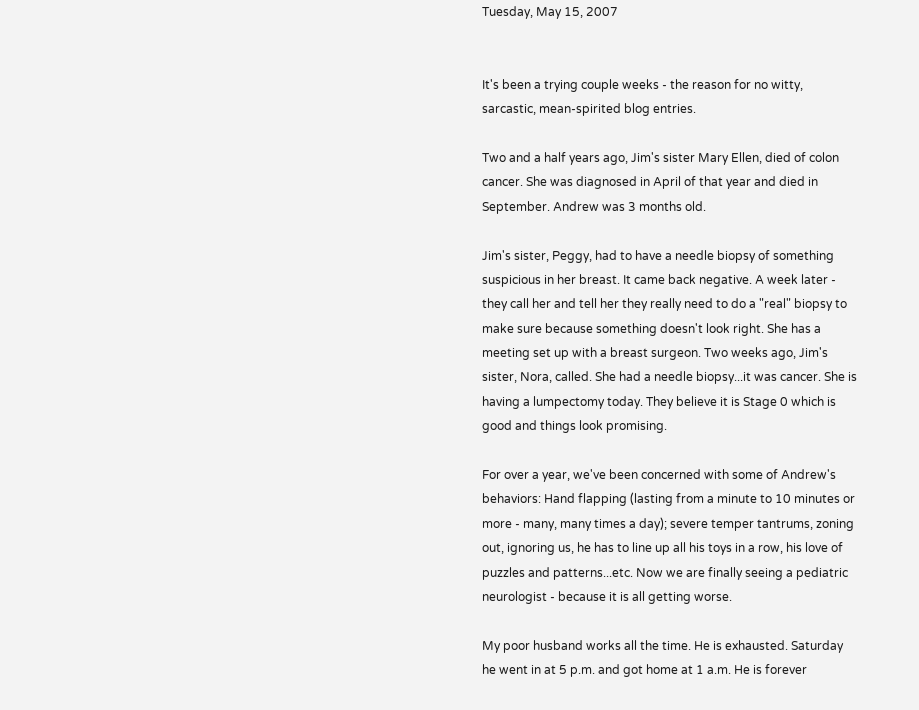Tuesday, May 15, 2007


It's been a trying couple weeks - the reason for no witty, sarcastic, mean-spirited blog entries.

Two and a half years ago, Jim's sister Mary Ellen, died of colon cancer. She was diagnosed in April of that year and died in September. Andrew was 3 months old.

Jim's sister, Peggy, had to have a needle biopsy of something suspicious in her breast. It came back negative. A week later - they call her and tell her they really need to do a "real" biopsy to make sure because something doesn't look right. She has a meeting set up with a breast surgeon. Two weeks ago, Jim's sister, Nora, called. She had a needle biopsy...it was cancer. She is having a lumpectomy today. They believe it is Stage 0 which is good and things look promising.

For over a year, we've been concerned with some of Andrew's behaviors: Hand flapping (lasting from a minute to 10 minutes or more - many, many times a day); severe temper tantrums, zoning out, ignoring us, he has to line up all his toys in a row, his love of puzzles and patterns...etc. Now we are finally seeing a pediatric neurologist - because it is all getting worse.

My poor husband works all the time. He is exhausted. Saturday he went in at 5 p.m. and got home at 1 a.m. He is forever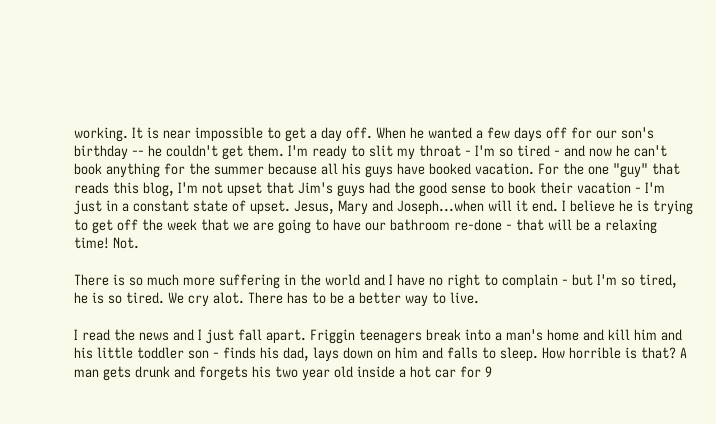working. It is near impossible to get a day off. When he wanted a few days off for our son's birthday -- he couldn't get them. I'm ready to slit my throat - I'm so tired - and now he can't book anything for the summer because all his guys have booked vacation. For the one "guy" that reads this blog, I'm not upset that Jim's guys had the good sense to book their vacation - I'm just in a constant state of upset. Jesus, Mary and Joseph...when will it end. I believe he is trying to get off the week that we are going to have our bathroom re-done - that will be a relaxing time! Not.

There is so much more suffering in the world and I have no right to complain - but I'm so tired, he is so tired. We cry alot. There has to be a better way to live.

I read the news and I just fall apart. Friggin teenagers break into a man's home and kill him and his little toddler son - finds his dad, lays down on him and falls to sleep. How horrible is that? A man gets drunk and forgets his two year old inside a hot car for 9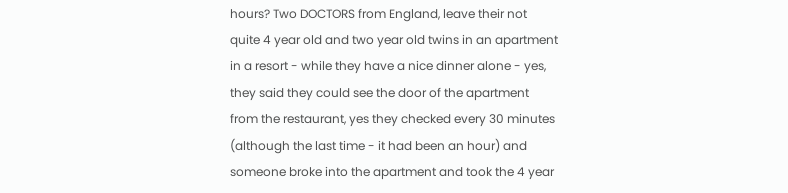hours? Two DOCTORS from England, leave their not quite 4 year old and two year old twins in an apartment in a resort - while they have a nice dinner alone - yes, they said they could see the door of the apartment from the restaurant, yes they checked every 30 minutes (although the last time - it had been an hour) and someone broke into the apartment and took the 4 year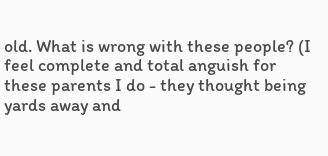old. What is wrong with these people? (I feel complete and total anguish for these parents I do - they thought being yards away and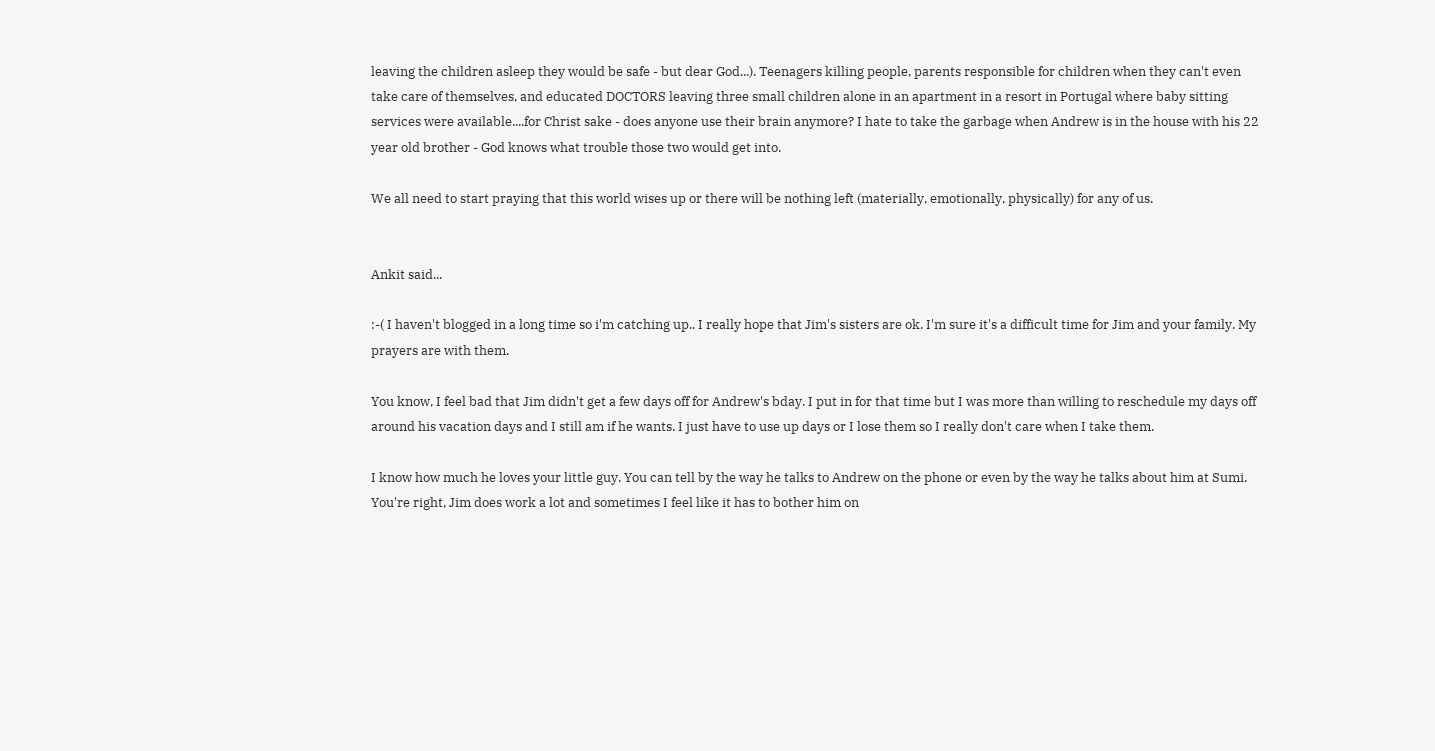leaving the children asleep they would be safe - but dear God...). Teenagers killing people, parents responsible for children when they can't even take care of themselves, and educated DOCTORS leaving three small children alone in an apartment in a resort in Portugal where baby sitting services were available....for Christ sake - does anyone use their brain anymore? I hate to take the garbage when Andrew is in the house with his 22 year old brother - God knows what trouble those two would get into.

We all need to start praying that this world wises up or there will be nothing left (materially, emotionally, physically) for any of us.


Ankit said...

:-( I haven't blogged in a long time so i'm catching up.. I really hope that Jim's sisters are ok. I'm sure it's a difficult time for Jim and your family. My prayers are with them.

You know, I feel bad that Jim didn't get a few days off for Andrew's bday. I put in for that time but I was more than willing to reschedule my days off around his vacation days and I still am if he wants. I just have to use up days or I lose them so I really don't care when I take them.

I know how much he loves your little guy. You can tell by the way he talks to Andrew on the phone or even by the way he talks about him at Sumi. You're right, Jim does work a lot and sometimes I feel like it has to bother him on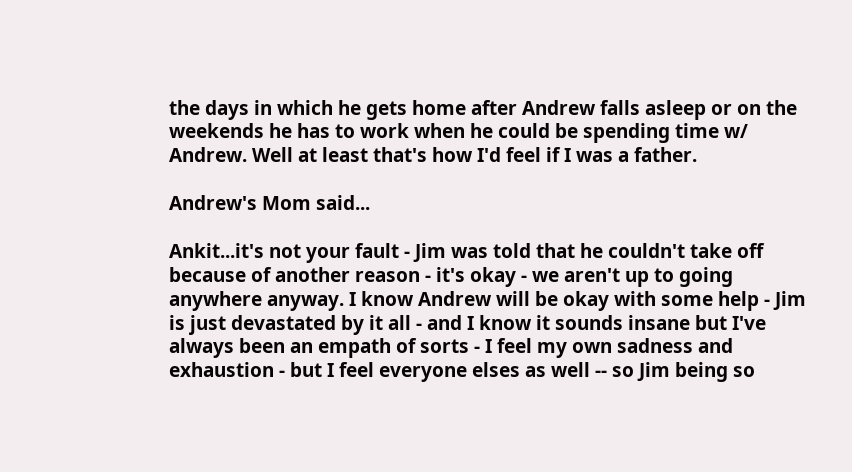the days in which he gets home after Andrew falls asleep or on the weekends he has to work when he could be spending time w/ Andrew. Well at least that's how I'd feel if I was a father.

Andrew's Mom said...

Ankit...it's not your fault - Jim was told that he couldn't take off because of another reason - it's okay - we aren't up to going anywhere anyway. I know Andrew will be okay with some help - Jim is just devastated by it all - and I know it sounds insane but I've always been an empath of sorts - I feel my own sadness and exhaustion - but I feel everyone elses as well -- so Jim being so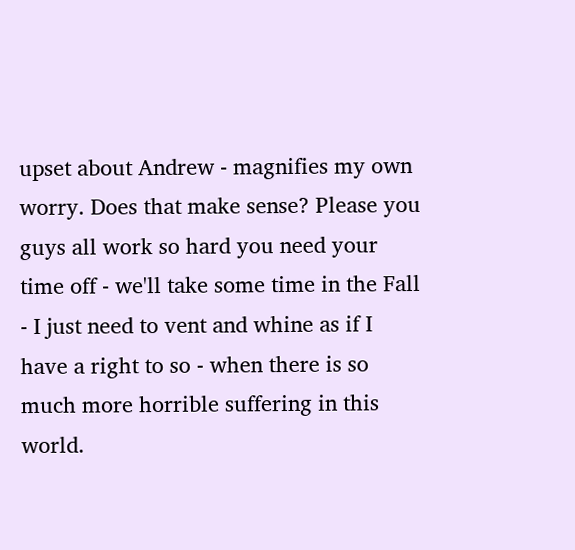upset about Andrew - magnifies my own worry. Does that make sense? Please you guys all work so hard you need your time off - we'll take some time in the Fall - I just need to vent and whine as if I have a right to so - when there is so much more horrible suffering in this world.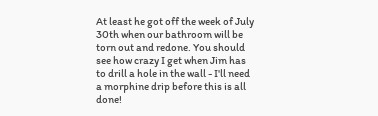At least he got off the week of July 30th when our bathroom will be torn out and redone. You should see how crazy I get when Jim has to drill a hole in the wall - I'll need a morphine drip before this is all done!